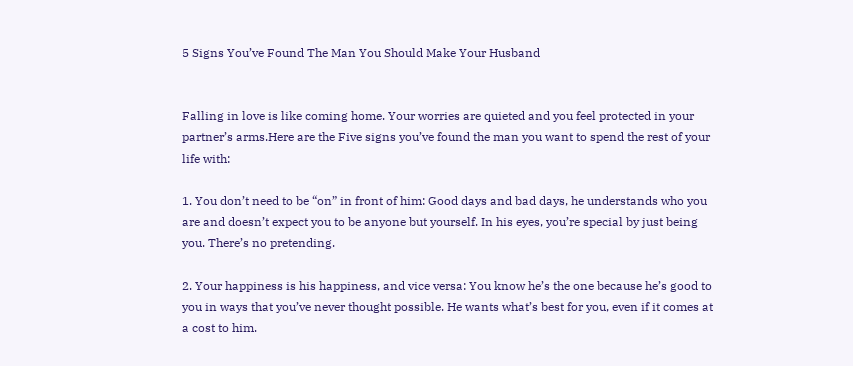5 Signs You’ve Found The Man You Should Make Your Husband


Falling in love is like coming home. Your worries are quieted and you feel protected in your partner’s arms.Here are the Five signs you’ve found the man you want to spend the rest of your life with:

1. You don’t need to be “on” in front of him: Good days and bad days, he understands who you are and doesn’t expect you to be anyone but yourself. In his eyes, you’re special by just being you. There’s no pretending.

2. Your happiness is his happiness, and vice versa: You know he’s the one because he’s good to you in ways that you’ve never thought possible. He wants what’s best for you, even if it comes at a cost to him.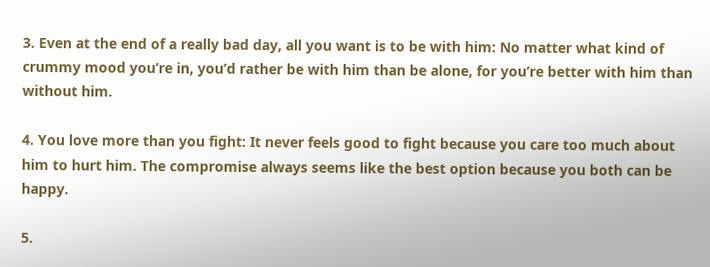3. Even at the end of a really bad day, all you want is to be with him: No matter what kind of crummy mood you’re in, you’d rather be with him than be alone, for you’re better with him than without him.

4. You love more than you fight: It never feels good to fight because you care too much about him to hurt him. The compromise always seems like the best option because you both can be happy.

5.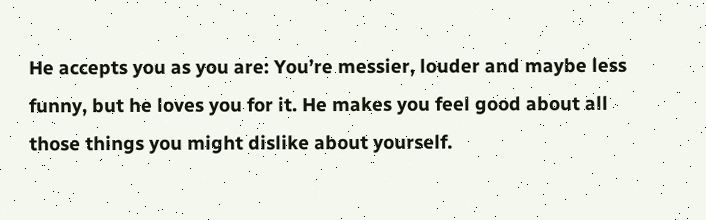He accepts you as you are: You’re messier, louder and maybe less funny, but he loves you for it. He makes you feel good about all those things you might dislike about yourself.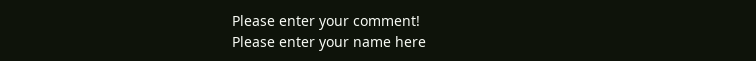Please enter your comment!
Please enter your name here